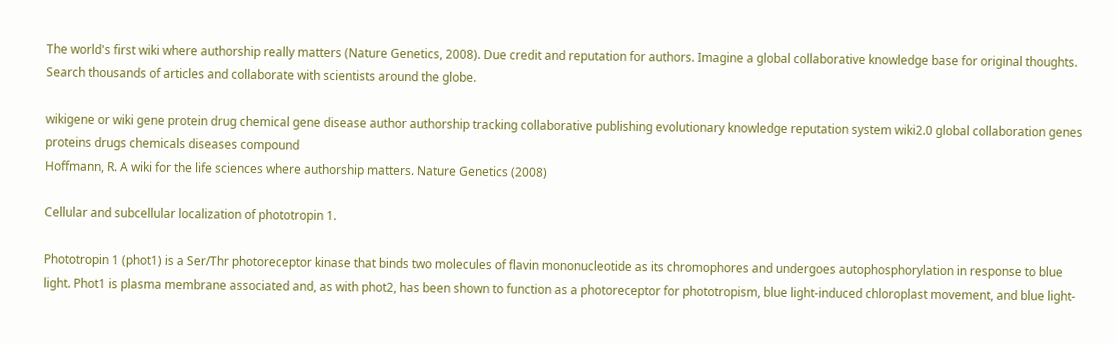The world's first wiki where authorship really matters (Nature Genetics, 2008). Due credit and reputation for authors. Imagine a global collaborative knowledge base for original thoughts. Search thousands of articles and collaborate with scientists around the globe.

wikigene or wiki gene protein drug chemical gene disease author authorship tracking collaborative publishing evolutionary knowledge reputation system wiki2.0 global collaboration genes proteins drugs chemicals diseases compound
Hoffmann, R. A wiki for the life sciences where authorship matters. Nature Genetics (2008)

Cellular and subcellular localization of phototropin 1.

Phototropin 1 (phot1) is a Ser/Thr photoreceptor kinase that binds two molecules of flavin mononucleotide as its chromophores and undergoes autophosphorylation in response to blue light. Phot1 is plasma membrane associated and, as with phot2, has been shown to function as a photoreceptor for phototropism, blue light-induced chloroplast movement, and blue light-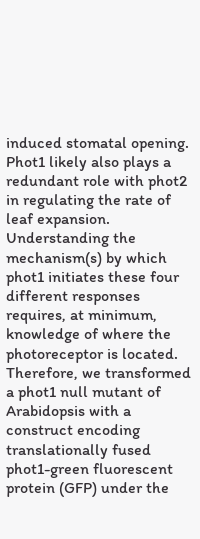induced stomatal opening. Phot1 likely also plays a redundant role with phot2 in regulating the rate of leaf expansion. Understanding the mechanism(s) by which phot1 initiates these four different responses requires, at minimum, knowledge of where the photoreceptor is located. Therefore, we transformed a phot1 null mutant of Arabidopsis with a construct encoding translationally fused phot1-green fluorescent protein (GFP) under the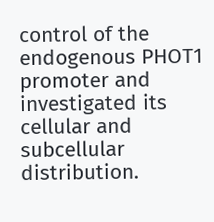control of the endogenous PHOT1 promoter and investigated its cellular and subcellular distribution.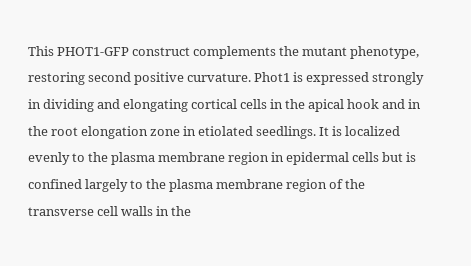This PHOT1-GFP construct complements the mutant phenotype, restoring second positive curvature. Phot1 is expressed strongly in dividing and elongating cortical cells in the apical hook and in the root elongation zone in etiolated seedlings. It is localized evenly to the plasma membrane region in epidermal cells but is confined largely to the plasma membrane region of the transverse cell walls in the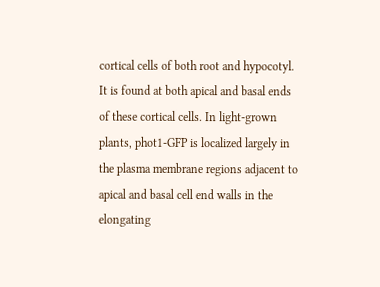cortical cells of both root and hypocotyl. It is found at both apical and basal ends of these cortical cells. In light-grown plants, phot1-GFP is localized largely in the plasma membrane regions adjacent to apical and basal cell end walls in the elongating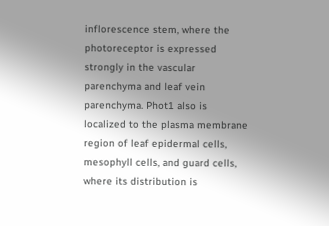inflorescence stem, where the photoreceptor is expressed strongly in the vascular parenchyma and leaf vein parenchyma. Phot1 also is localized to the plasma membrane region of leaf epidermal cells, mesophyll cells, and guard cells, where its distribution is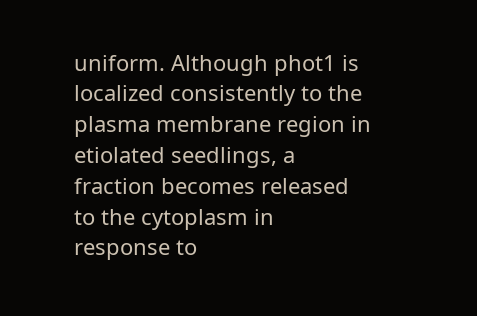uniform. Although phot1 is localized consistently to the plasma membrane region in etiolated seedlings, a fraction becomes released to the cytoplasm in response to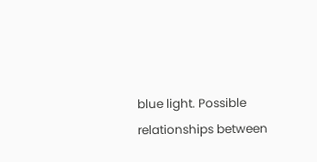blue light. Possible relationships between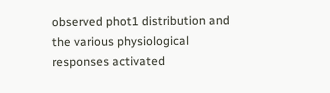observed phot1 distribution and the various physiological responses activated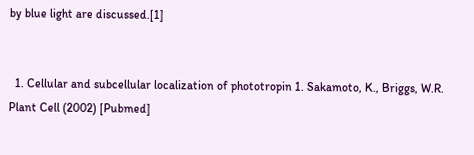by blue light are discussed.[1]


  1. Cellular and subcellular localization of phototropin 1. Sakamoto, K., Briggs, W.R. Plant Cell (2002) [Pubmed]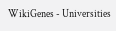WikiGenes - Universities